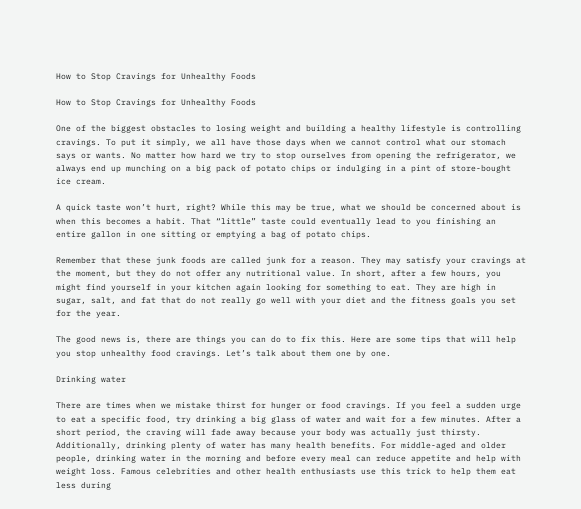How to Stop Cravings for Unhealthy Foods

How to Stop Cravings for Unhealthy Foods

One of the biggest obstacles to losing weight and building a healthy lifestyle is controlling cravings. To put it simply, we all have those days when we cannot control what our stomach says or wants. No matter how hard we try to stop ourselves from opening the refrigerator, we always end up munching on a big pack of potato chips or indulging in a pint of store-bought ice cream.

A quick taste won’t hurt, right? While this may be true, what we should be concerned about is when this becomes a habit. That “little” taste could eventually lead to you finishing an entire gallon in one sitting or emptying a bag of potato chips.

Remember that these junk foods are called junk for a reason. They may satisfy your cravings at the moment, but they do not offer any nutritional value. In short, after a few hours, you might find yourself in your kitchen again looking for something to eat. They are high in sugar, salt, and fat that do not really go well with your diet and the fitness goals you set for the year.

The good news is, there are things you can do to fix this. Here are some tips that will help you stop unhealthy food cravings. Let’s talk about them one by one.

Drinking water

There are times when we mistake thirst for hunger or food cravings. If you feel a sudden urge to eat a specific food, try drinking a big glass of water and wait for a few minutes. After a short period, the craving will fade away because your body was actually just thirsty. Additionally, drinking plenty of water has many health benefits. For middle-aged and older people, drinking water in the morning and before every meal can reduce appetite and help with weight loss. Famous celebrities and other health enthusiasts use this trick to help them eat less during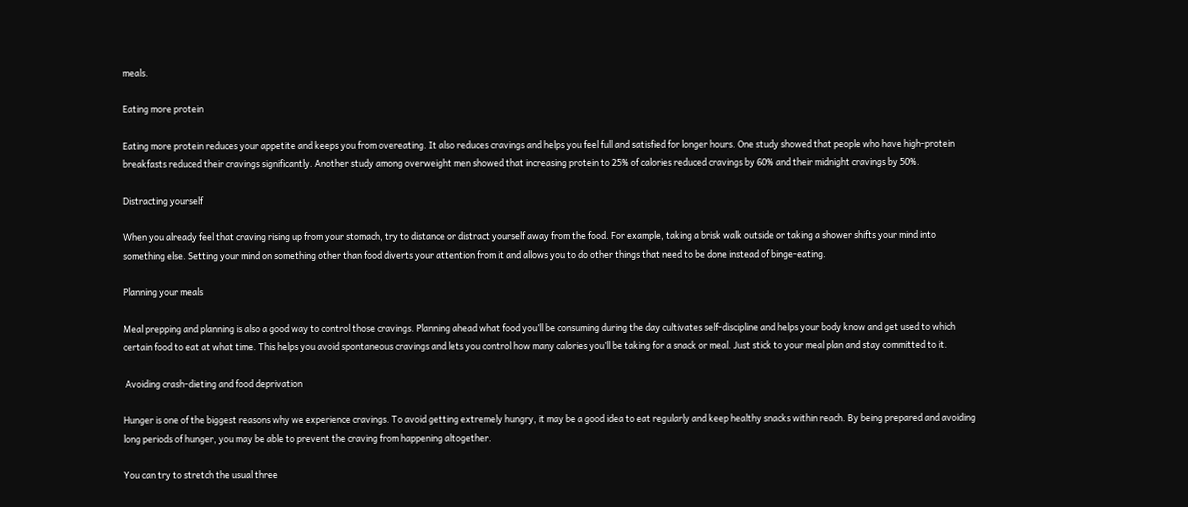meals.

Eating more protein

Eating more protein reduces your appetite and keeps you from overeating. It also reduces cravings and helps you feel full and satisfied for longer hours. One study showed that people who have high-protein breakfasts reduced their cravings significantly. Another study among overweight men showed that increasing protein to 25% of calories reduced cravings by 60% and their midnight cravings by 50%.

Distracting yourself

When you already feel that craving rising up from your stomach, try to distance or distract yourself away from the food. For example, taking a brisk walk outside or taking a shower shifts your mind into something else. Setting your mind on something other than food diverts your attention from it and allows you to do other things that need to be done instead of binge-eating.

Planning your meals

Meal prepping and planning is also a good way to control those cravings. Planning ahead what food you’ll be consuming during the day cultivates self-discipline and helps your body know and get used to which certain food to eat at what time. This helps you avoid spontaneous cravings and lets you control how many calories you’ll be taking for a snack or meal. Just stick to your meal plan and stay committed to it.

 Avoiding crash-dieting and food deprivation

Hunger is one of the biggest reasons why we experience cravings. To avoid getting extremely hungry, it may be a good idea to eat regularly and keep healthy snacks within reach. By being prepared and avoiding long periods of hunger, you may be able to prevent the craving from happening altogether.

You can try to stretch the usual three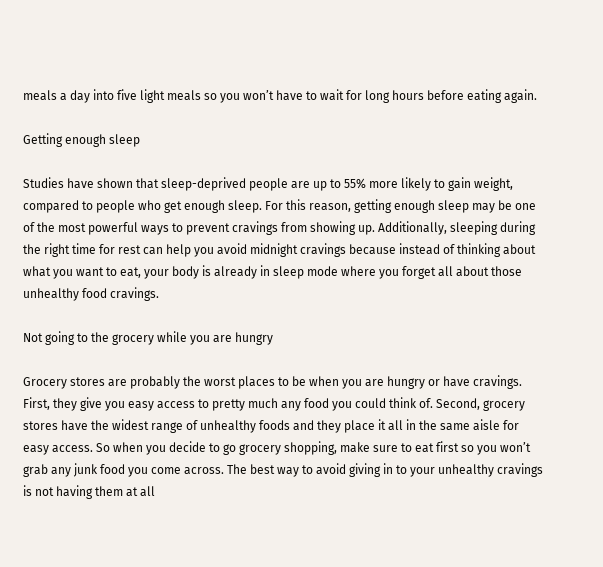meals a day into five light meals so you won’t have to wait for long hours before eating again.

Getting enough sleep

Studies have shown that sleep-deprived people are up to 55% more likely to gain weight, compared to people who get enough sleep. For this reason, getting enough sleep may be one of the most powerful ways to prevent cravings from showing up. Additionally, sleeping during the right time for rest can help you avoid midnight cravings because instead of thinking about what you want to eat, your body is already in sleep mode where you forget all about those unhealthy food cravings.

Not going to the grocery while you are hungry

Grocery stores are probably the worst places to be when you are hungry or have cravings. First, they give you easy access to pretty much any food you could think of. Second, grocery stores have the widest range of unhealthy foods and they place it all in the same aisle for easy access. So when you decide to go grocery shopping, make sure to eat first so you won’t grab any junk food you come across. The best way to avoid giving in to your unhealthy cravings is not having them at all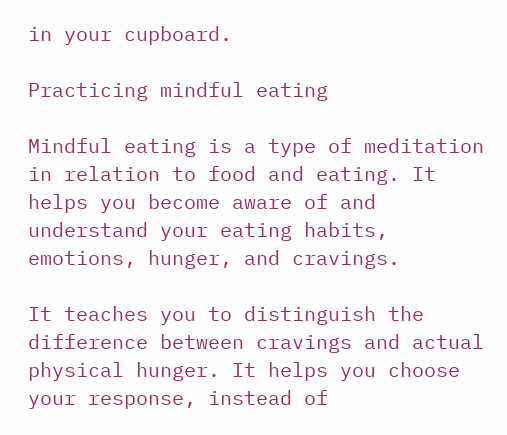in your cupboard.

Practicing mindful eating

Mindful eating is a type of meditation in relation to food and eating. It helps you become aware of and understand your eating habits, emotions, hunger, and cravings.

It teaches you to distinguish the difference between cravings and actual physical hunger. It helps you choose your response, instead of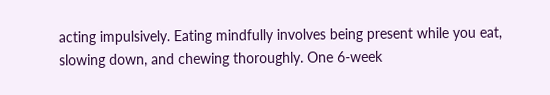acting impulsively. Eating mindfully involves being present while you eat, slowing down, and chewing thoroughly. One 6-week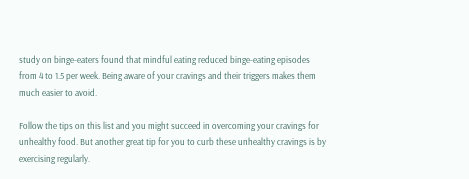study on binge-eaters found that mindful eating reduced binge-eating episodes from 4 to 1.5 per week. Being aware of your cravings and their triggers makes them much easier to avoid.

Follow the tips on this list and you might succeed in overcoming your cravings for unhealthy food. But another great tip for you to curb these unhealthy cravings is by exercising regularly.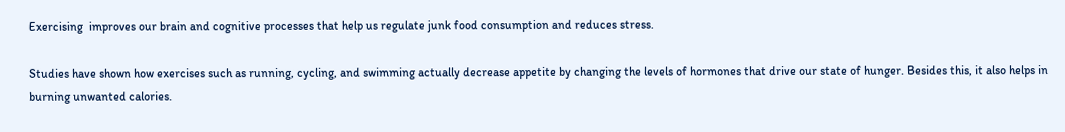Exercising  improves our brain and cognitive processes that help us regulate junk food consumption and reduces stress.

Studies have shown how exercises such as running, cycling, and swimming actually decrease appetite by changing the levels of hormones that drive our state of hunger. Besides this, it also helps in burning unwanted calories.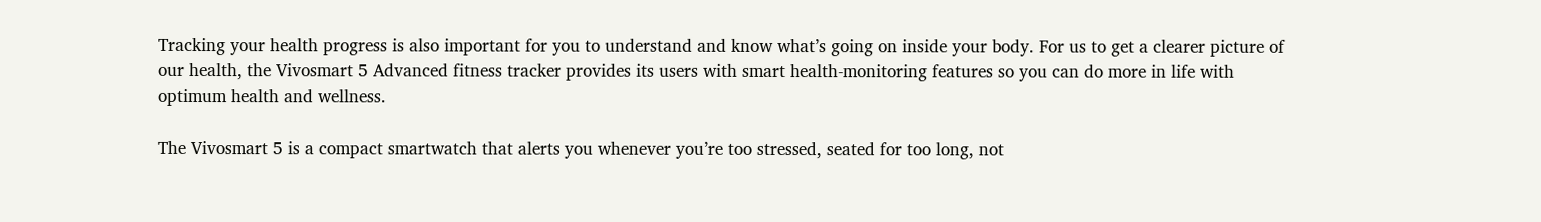Tracking your health progress is also important for you to understand and know what’s going on inside your body. For us to get a clearer picture of our health, the Vivosmart 5 Advanced fitness tracker provides its users with smart health-monitoring features so you can do more in life with optimum health and wellness.

The Vivosmart 5 is a compact smartwatch that alerts you whenever you’re too stressed, seated for too long, not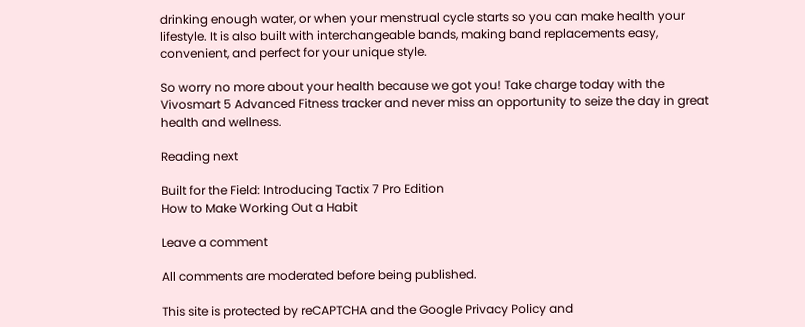drinking enough water, or when your menstrual cycle starts so you can make health your lifestyle. It is also built with interchangeable bands, making band replacements easy, convenient, and perfect for your unique style.

So worry no more about your health because we got you! Take charge today with the Vivosmart 5 Advanced Fitness tracker and never miss an opportunity to seize the day in great health and wellness.

Reading next

Built for the Field: Introducing Tactix 7 Pro Edition
How to Make Working Out a Habit

Leave a comment

All comments are moderated before being published.

This site is protected by reCAPTCHA and the Google Privacy Policy and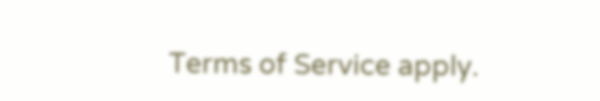Terms of Service apply.